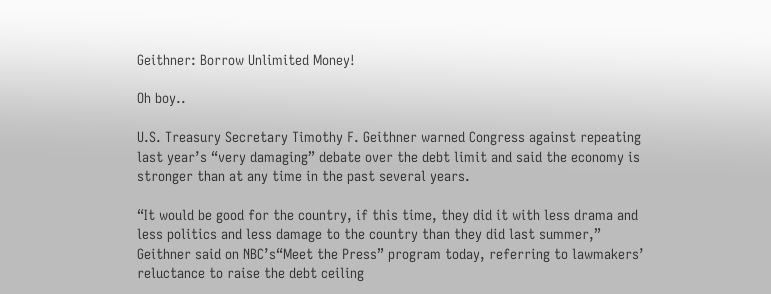Geithner: Borrow Unlimited Money!

Oh boy..

U.S. Treasury Secretary Timothy F. Geithner warned Congress against repeating last year’s “very damaging” debate over the debt limit and said the economy is stronger than at any time in the past several years.

“It would be good for the country, if this time, they did it with less drama and less politics and less damage to the country than they did last summer,” Geithner said on NBC’s“Meet the Press” program today, referring to lawmakers’ reluctance to raise the debt ceiling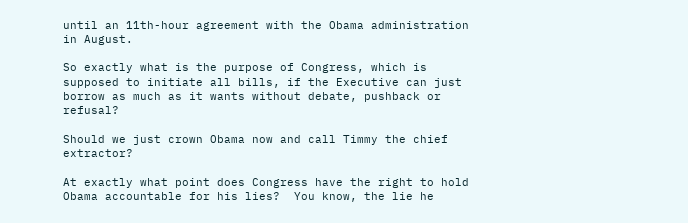until an 11th-hour agreement with the Obama administration in August.

So exactly what is the purpose of Congress, which is supposed to initiate all bills, if the Executive can just borrow as much as it wants without debate, pushback or refusal?

Should we just crown Obama now and call Timmy the chief extractor?

At exactly what point does Congress have the right to hold Obama accountable for his lies?  You know, the lie he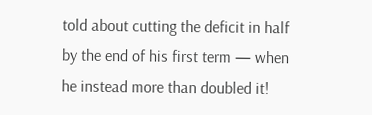told about cutting the deficit in half by the end of his first term — when he instead more than doubled it!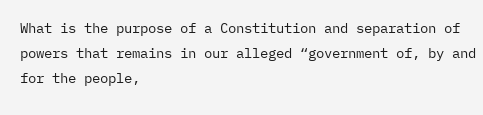What is the purpose of a Constitution and separation of powers that remains in our alleged “government of, by and for the people,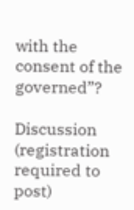with the consent of the governed”?

Discussion (registration required to post)